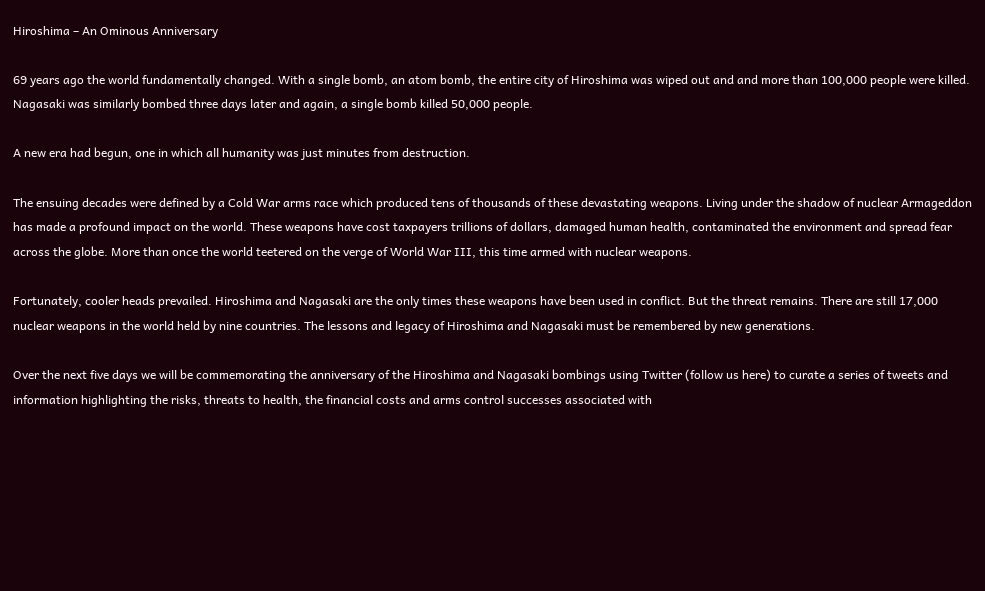Hiroshima – An Ominous Anniversary

69 years ago the world fundamentally changed. With a single bomb, an atom bomb, the entire city of Hiroshima was wiped out and and more than 100,000 people were killed. Nagasaki was similarly bombed three days later and again, a single bomb killed 50,000 people.

A new era had begun, one in which all humanity was just minutes from destruction.

The ensuing decades were defined by a Cold War arms race which produced tens of thousands of these devastating weapons. Living under the shadow of nuclear Armageddon has made a profound impact on the world. These weapons have cost taxpayers trillions of dollars, damaged human health, contaminated the environment and spread fear across the globe. More than once the world teetered on the verge of World War III, this time armed with nuclear weapons.

Fortunately, cooler heads prevailed. Hiroshima and Nagasaki are the only times these weapons have been used in conflict. But the threat remains. There are still 17,000 nuclear weapons in the world held by nine countries. The lessons and legacy of Hiroshima and Nagasaki must be remembered by new generations.

Over the next five days we will be commemorating the anniversary of the Hiroshima and Nagasaki bombings using Twitter (follow us here) to curate a series of tweets and information highlighting the risks, threats to health, the financial costs and arms control successes associated with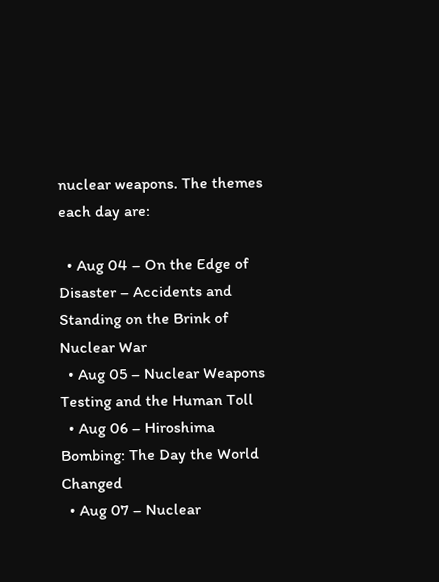nuclear weapons. The themes each day are:

  • Aug 04 – On the Edge of Disaster – Accidents and Standing on the Brink of Nuclear War
  • Aug 05 – Nuclear Weapons Testing and the Human Toll
  • Aug 06 – Hiroshima Bombing: The Day the World Changed
  • Aug 07 – Nuclear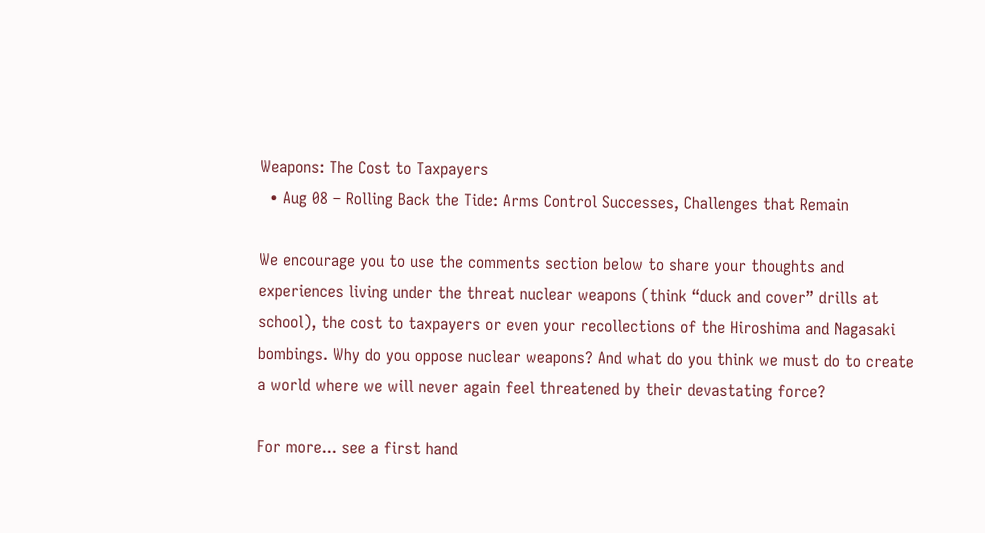Weapons: The Cost to Taxpayers
  • Aug 08 – Rolling Back the Tide: Arms Control Successes, Challenges that Remain

We encourage you to use the comments section below to share your thoughts and experiences living under the threat nuclear weapons (think “duck and cover” drills at school), the cost to taxpayers or even your recollections of the Hiroshima and Nagasaki bombings. Why do you oppose nuclear weapons? And what do you think we must do to create a world where we will never again feel threatened by their devastating force?

For more... see a first hand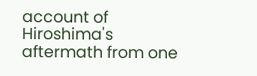account of Hiroshima's aftermath from one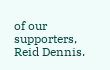of our supporters, Reid Dennis.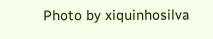Photo by xiquinhosilva